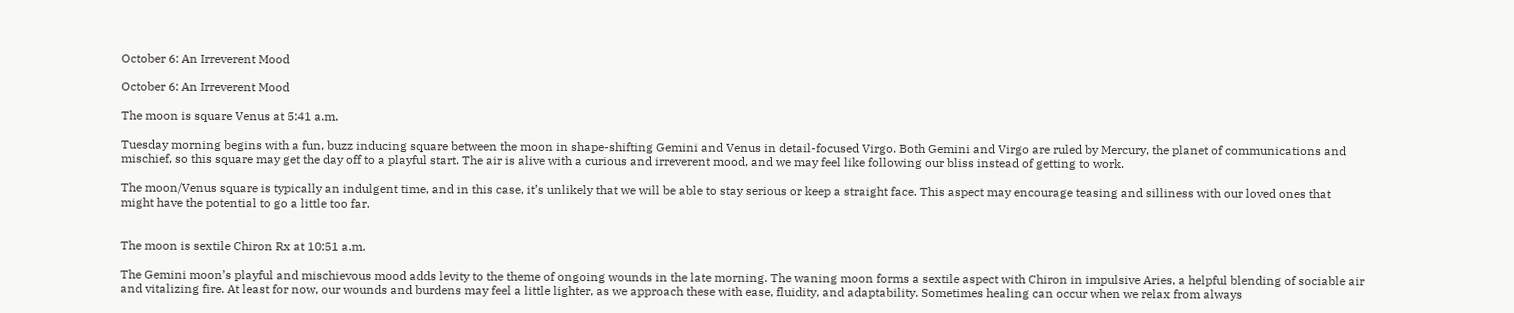October 6: An Irreverent Mood

October 6: An Irreverent Mood

The moon is square Venus at 5:41 a.m.

Tuesday morning begins with a fun, buzz inducing square between the moon in shape-shifting Gemini and Venus in detail-focused Virgo. Both Gemini and Virgo are ruled by Mercury, the planet of communications and mischief, so this square may get the day off to a playful start. The air is alive with a curious and irreverent mood, and we may feel like following our bliss instead of getting to work.

The moon/Venus square is typically an indulgent time, and in this case, it’s unlikely that we will be able to stay serious or keep a straight face. This aspect may encourage teasing and silliness with our loved ones that might have the potential to go a little too far.


The moon is sextile Chiron Rx at 10:51 a.m.

The Gemini moon’s playful and mischievous mood adds levity to the theme of ongoing wounds in the late morning. The waning moon forms a sextile aspect with Chiron in impulsive Aries, a helpful blending of sociable air and vitalizing fire. At least for now, our wounds and burdens may feel a little lighter, as we approach these with ease, fluidity, and adaptability. Sometimes healing can occur when we relax from always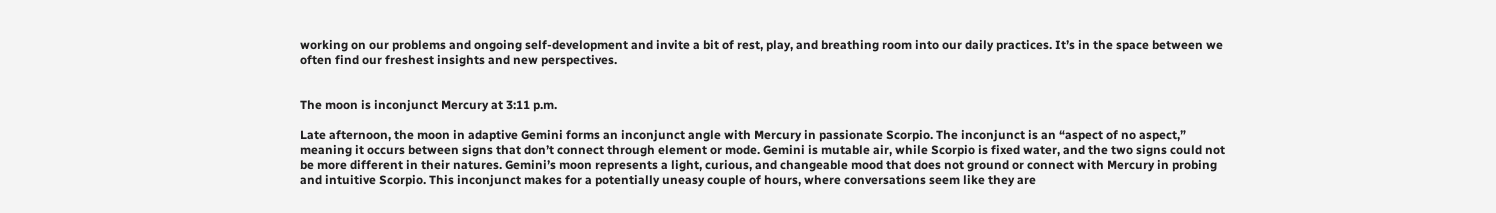working on our problems and ongoing self-development and invite a bit of rest, play, and breathing room into our daily practices. It’s in the space between we often find our freshest insights and new perspectives.


The moon is inconjunct Mercury at 3:11 p.m.

Late afternoon, the moon in adaptive Gemini forms an inconjunct angle with Mercury in passionate Scorpio. The inconjunct is an “aspect of no aspect,” meaning it occurs between signs that don’t connect through element or mode. Gemini is mutable air, while Scorpio is fixed water, and the two signs could not be more different in their natures. Gemini’s moon represents a light, curious, and changeable mood that does not ground or connect with Mercury in probing and intuitive Scorpio. This inconjunct makes for a potentially uneasy couple of hours, where conversations seem like they are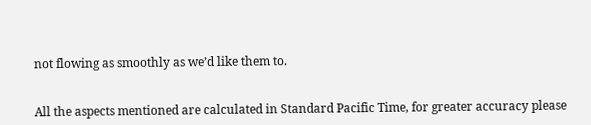not flowing as smoothly as we’d like them to.


All the aspects mentioned are calculated in Standard Pacific Time, for greater accuracy please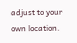adjust to your own location.